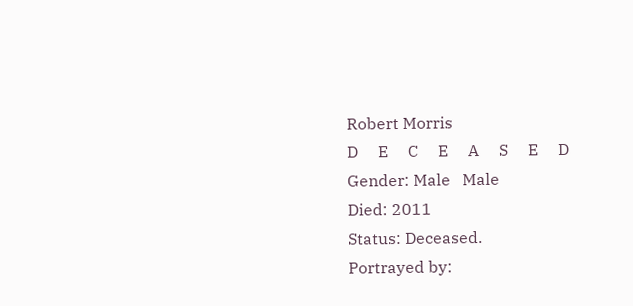Robert Morris
D     E     C     E     A     S     E     D
Gender: Male   Male
Died: 2011
Status: Deceased.
Portrayed by: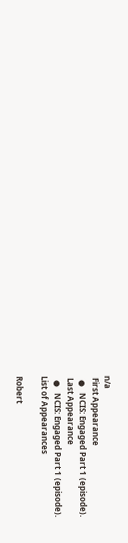n/a
 First Appearance
  ●   NCIS: Engaged Part 1 (episode).
 Last Appearance
  ●   NCIS: Engaged Part 1 (episode).
List of Appearances

Robert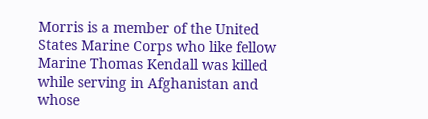Morris is a member of the United States Marine Corps who like fellow Marine Thomas Kendall was killed while serving in Afghanistan and whose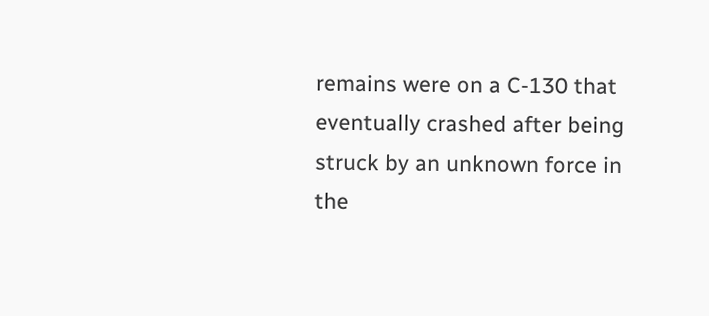remains were on a C-130 that eventually crashed after being struck by an unknown force in the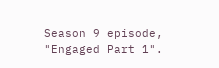Season 9 episode, "Engaged Part 1".